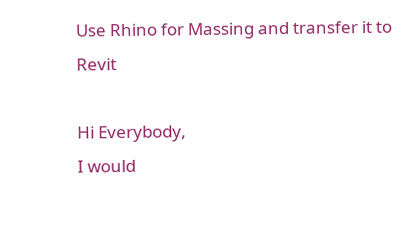Use Rhino for Massing and transfer it to Revit

Hi Everybody,
I would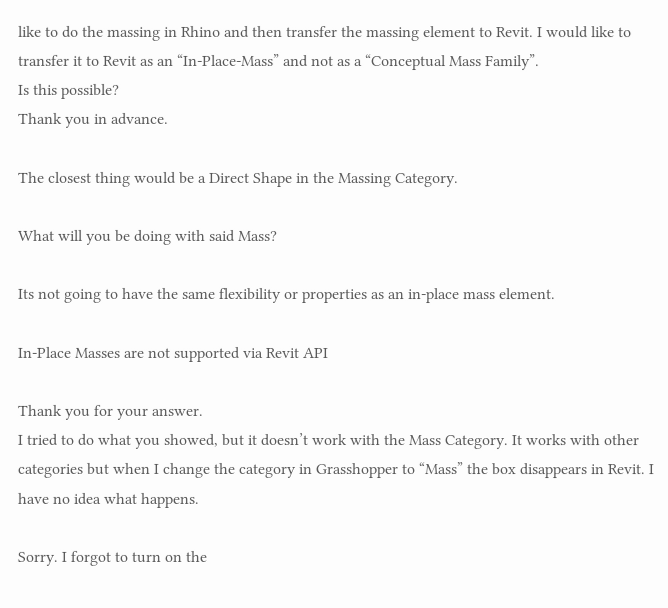like to do the massing in Rhino and then transfer the massing element to Revit. I would like to transfer it to Revit as an “In-Place-Mass” and not as a “Conceptual Mass Family”.
Is this possible?
Thank you in advance.

The closest thing would be a Direct Shape in the Massing Category.

What will you be doing with said Mass?

Its not going to have the same flexibility or properties as an in-place mass element.

In-Place Masses are not supported via Revit API

Thank you for your answer.
I tried to do what you showed, but it doesn’t work with the Mass Category. It works with other categories but when I change the category in Grasshopper to “Mass” the box disappears in Revit. I have no idea what happens.

Sorry. I forgot to turn on the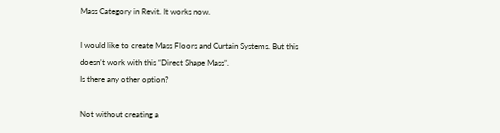Mass Category in Revit. It works now.

I would like to create Mass Floors and Curtain Systems. But this doesn’t work with this “Direct Shape Mass”.
Is there any other option?

Not without creating a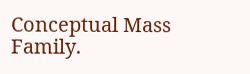Conceptual Mass Family.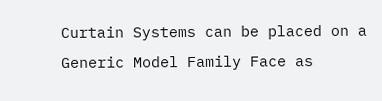Curtain Systems can be placed on a Generic Model Family Face as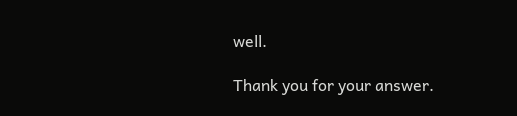well.

Thank you for your answer.